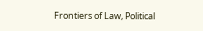Frontiers of Law, Political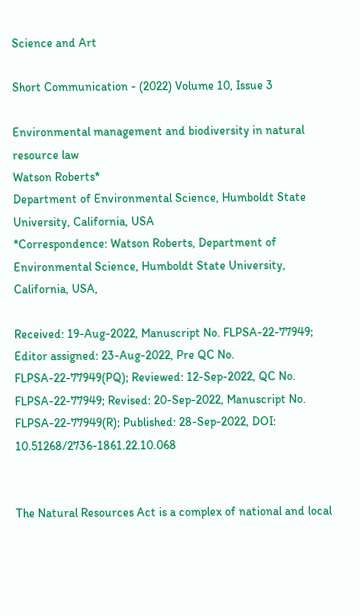Science and Art

Short Communication - (2022) Volume 10, Issue 3

Environmental management and biodiversity in natural resource law
Watson Roberts*
Department of Environmental Science, Humboldt State University, California, USA
*Correspondence: Watson Roberts, Department of Environmental Science, Humboldt State University, California, USA,

Received: 19-Aug-2022, Manuscript No. FLPSA-22-77949; Editor assigned: 23-Aug-2022, Pre QC No. FLPSA-22-77949(PQ); Reviewed: 12-Sep-2022, QC No. FLPSA-22-77949; Revised: 20-Sep-2022, Manuscript No. FLPSA-22-77949(R); Published: 28-Sep-2022, DOI: 10.51268/2736-1861.22.10.068


The Natural Resources Act is a complex of national and local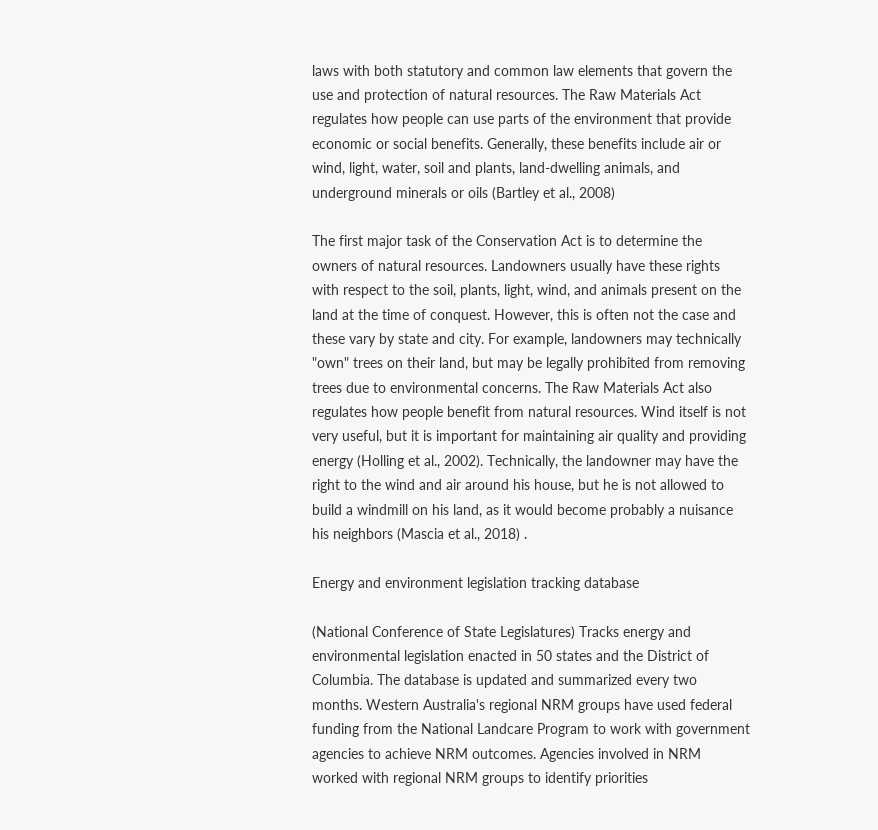laws with both statutory and common law elements that govern the use and protection of natural resources. The Raw Materials Act regulates how people can use parts of the environment that provide economic or social benefits. Generally, these benefits include air or wind, light, water, soil and plants, land-dwelling animals, and underground minerals or oils (Bartley et al., 2008)

The first major task of the Conservation Act is to determine the owners of natural resources. Landowners usually have these rights with respect to the soil, plants, light, wind, and animals present on the land at the time of conquest. However, this is often not the case and these vary by state and city. For example, landowners may technically "own" trees on their land, but may be legally prohibited from removing trees due to environmental concerns. The Raw Materials Act also regulates how people benefit from natural resources. Wind itself is not very useful, but it is important for maintaining air quality and providing energy (Holling et al., 2002). Technically, the landowner may have the right to the wind and air around his house, but he is not allowed to build a windmill on his land, as it would become probably a nuisance his neighbors (Mascia et al., 2018) .

Energy and environment legislation tracking database

(National Conference of State Legislatures) Tracks energy and environmental legislation enacted in 50 states and the District of Columbia. The database is updated and summarized every two months. Western Australia's regional NRM groups have used federal funding from the National Landcare Program to work with government agencies to achieve NRM outcomes. Agencies involved in NRM worked with regional NRM groups to identify priorities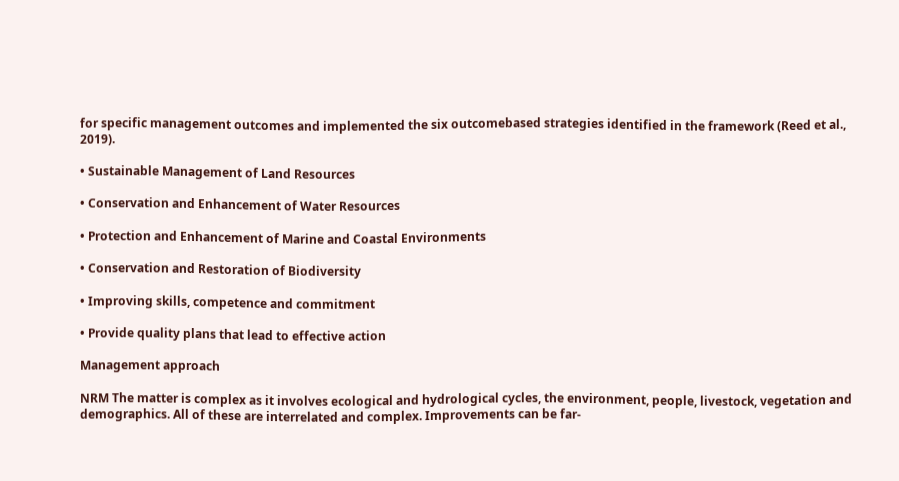for specific management outcomes and implemented the six outcomebased strategies identified in the framework (Reed et al., 2019).

• Sustainable Management of Land Resources

• Conservation and Enhancement of Water Resources

• Protection and Enhancement of Marine and Coastal Environments

• Conservation and Restoration of Biodiversity

• Improving skills, competence and commitment

• Provide quality plans that lead to effective action

Management approach

NRM The matter is complex as it involves ecological and hydrological cycles, the environment, people, livestock, vegetation and demographics. All of these are interrelated and complex. Improvements can be far-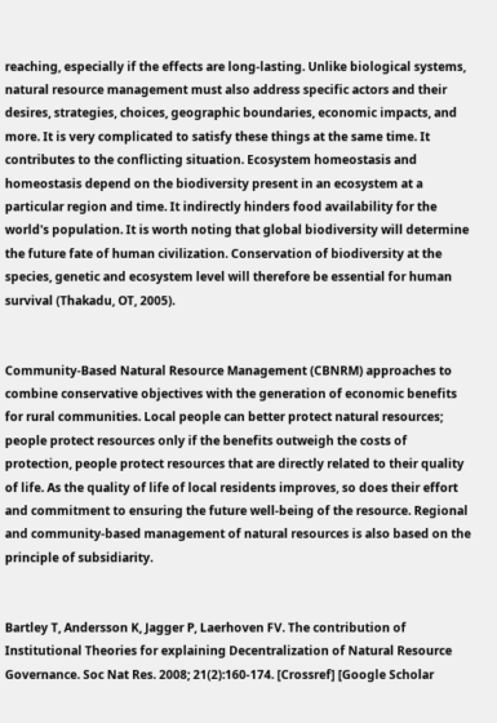reaching, especially if the effects are long-lasting. Unlike biological systems, natural resource management must also address specific actors and their desires, strategies, choices, geographic boundaries, economic impacts, and more. It is very complicated to satisfy these things at the same time. It contributes to the conflicting situation. Ecosystem homeostasis and homeostasis depend on the biodiversity present in an ecosystem at a particular region and time. It indirectly hinders food availability for the world's population. It is worth noting that global biodiversity will determine the future fate of human civilization. Conservation of biodiversity at the species, genetic and ecosystem level will therefore be essential for human survival (Thakadu, OT, 2005).


Community-Based Natural Resource Management (CBNRM) approaches to combine conservative objectives with the generation of economic benefits for rural communities. Local people can better protect natural resources; people protect resources only if the benefits outweigh the costs of protection, people protect resources that are directly related to their quality of life. As the quality of life of local residents improves, so does their effort and commitment to ensuring the future well-being of the resource. Regional and community-based management of natural resources is also based on the principle of subsidiarity.


Bartley T, Andersson K, Jagger P, Laerhoven FV. The contribution of Institutional Theories for explaining Decentralization of Natural Resource Governance. Soc Nat Res. 2008; 21(2):160-174. [Crossref] [Google Scholar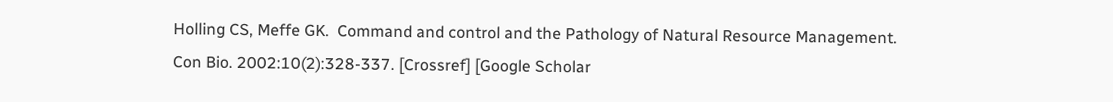Holling CS, Meffe GK.  Command and control and the Pathology of Natural Resource Management. Con Bio. 2002:10(2):328-337. [Crossref] [Google Scholar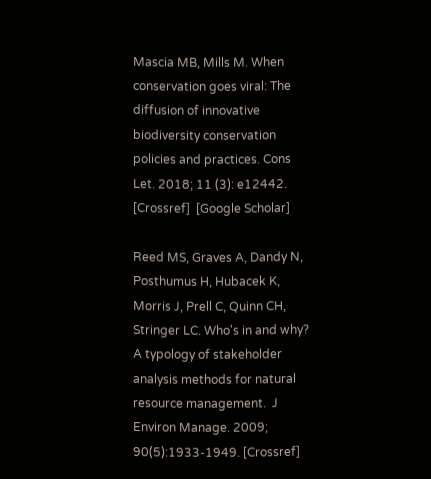Mascia MB, Mills M. When conservation goes viral: The diffusion of innovative biodiversity conservation policies and practices. Cons Let. 2018; 11 (3): e12442. [Crossref]  [Google Scholar]

Reed MS, Graves A, Dandy N, Posthumus H, Hubacek K, Morris J, Prell C, Quinn CH, Stringer LC. Who's in and why? A typology of stakeholder analysis methods for natural resource management.  J Environ Manage. 2009; 90(5):1933-1949. [Crossref]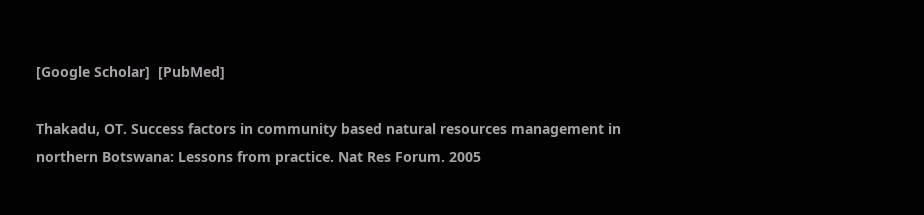[Google Scholar]  [PubMed]

Thakadu, OT. Success factors in community based natural resources management in northern Botswana: Lessons from practice. Nat Res Forum. 2005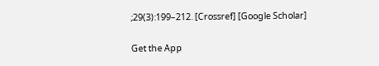;29(3):199–212. [Crossref] [Google Scholar]

Get the App